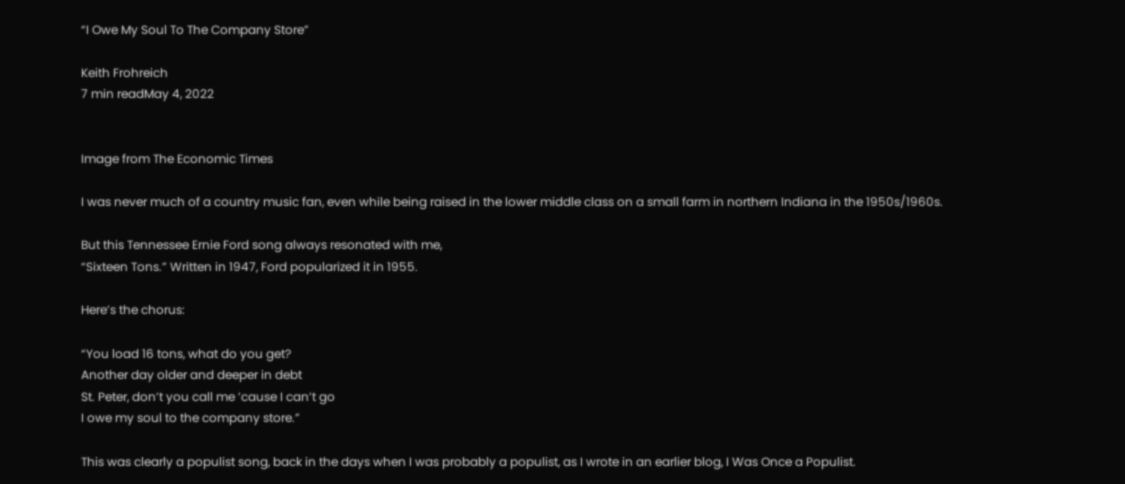“I Owe My Soul To The Company Store”

Keith Frohreich
7 min readMay 4, 2022


Image from The Economic Times

I was never much of a country music fan, even while being raised in the lower middle class on a small farm in northern Indiana in the 1950s/1960s.

But this Tennessee Ernie Ford song always resonated with me,
“Sixteen Tons.” Written in 1947, Ford popularized it in 1955.

Here’s the chorus:

“You load 16 tons, what do you get?
Another day older and deeper in debt
St. Peter, don’t you call me ’cause I can’t go
I owe my soul to the company store.”

This was clearly a populist song, back in the days when I was probably a populist, as I wrote in an earlier blog, I Was Once a Populist.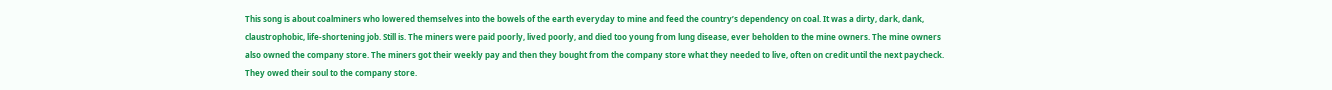This song is about coalminers who lowered themselves into the bowels of the earth everyday to mine and feed the country’s dependency on coal. It was a dirty, dark, dank, claustrophobic, life-shortening job. Still is. The miners were paid poorly, lived poorly, and died too young from lung disease, ever beholden to the mine owners. The mine owners also owned the company store. The miners got their weekly pay and then they bought from the company store what they needed to live, often on credit until the next paycheck. They owed their soul to the company store.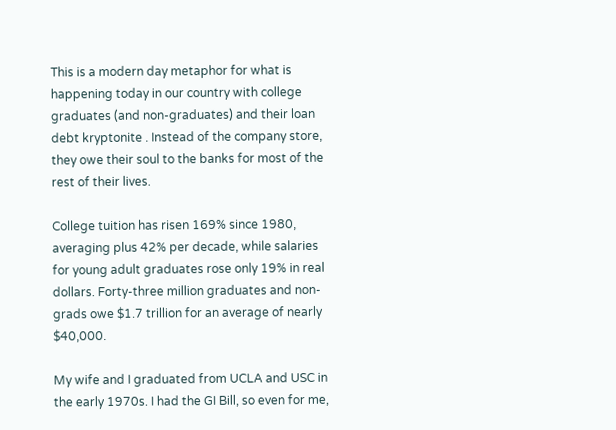This is a modern day metaphor for what is happening today in our country with college graduates (and non-graduates) and their loan debt kryptonite . Instead of the company store, they owe their soul to the banks for most of the rest of their lives.

College tuition has risen 169% since 1980, averaging plus 42% per decade, while salaries for young adult graduates rose only 19% in real dollars. Forty-three million graduates and non-grads owe $1.7 trillion for an average of nearly $40,000.

My wife and I graduated from UCLA and USC in the early 1970s. I had the GI Bill, so even for me,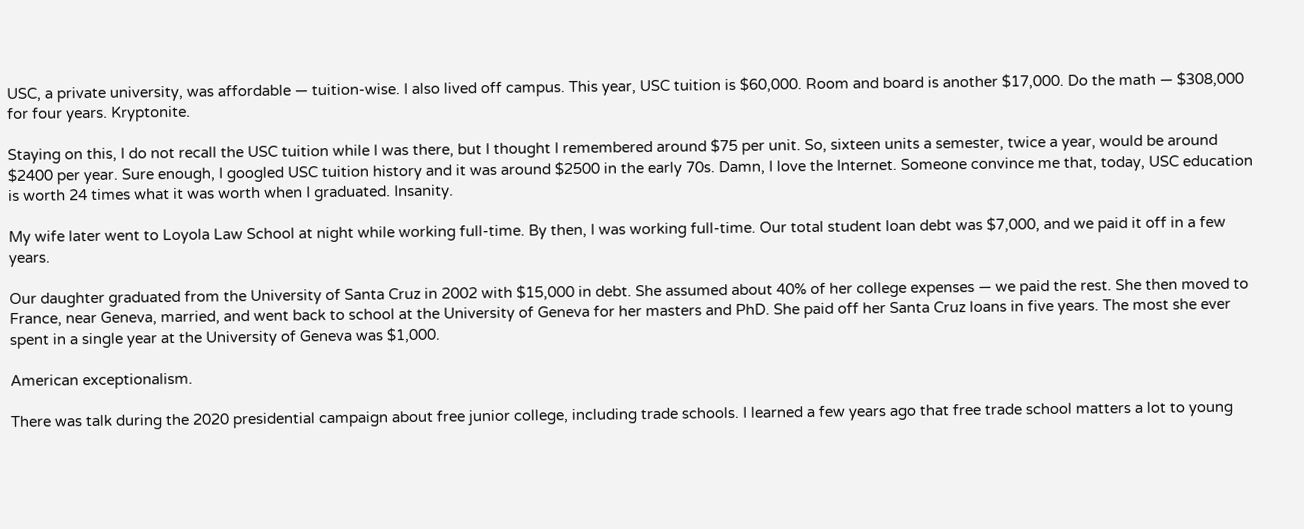USC, a private university, was affordable — tuition-wise. I also lived off campus. This year, USC tuition is $60,000. Room and board is another $17,000. Do the math — $308,000 for four years. Kryptonite.

Staying on this, I do not recall the USC tuition while I was there, but I thought I remembered around $75 per unit. So, sixteen units a semester, twice a year, would be around $2400 per year. Sure enough, I googled USC tuition history and it was around $2500 in the early 70s. Damn, I love the Internet. Someone convince me that, today, USC education is worth 24 times what it was worth when I graduated. Insanity.

My wife later went to Loyola Law School at night while working full-time. By then, I was working full-time. Our total student loan debt was $7,000, and we paid it off in a few years.

Our daughter graduated from the University of Santa Cruz in 2002 with $15,000 in debt. She assumed about 40% of her college expenses — we paid the rest. She then moved to France, near Geneva, married, and went back to school at the University of Geneva for her masters and PhD. She paid off her Santa Cruz loans in five years. The most she ever spent in a single year at the University of Geneva was $1,000.

American exceptionalism.

There was talk during the 2020 presidential campaign about free junior college, including trade schools. I learned a few years ago that free trade school matters a lot to young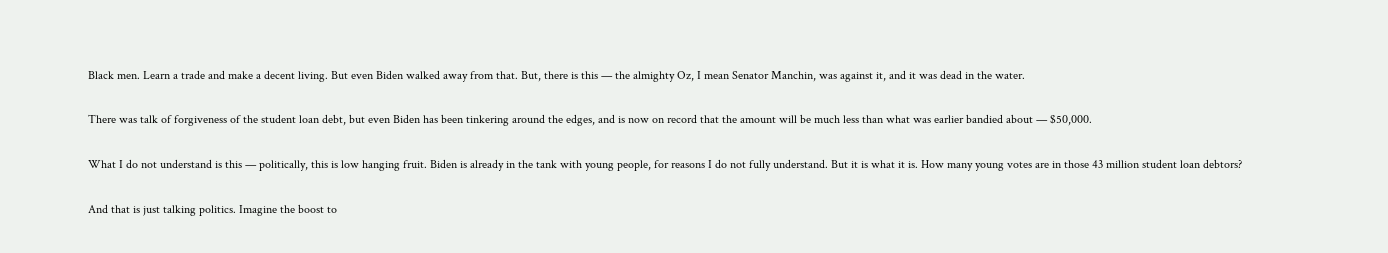Black men. Learn a trade and make a decent living. But even Biden walked away from that. But, there is this — the almighty Oz, I mean Senator Manchin, was against it, and it was dead in the water.

There was talk of forgiveness of the student loan debt, but even Biden has been tinkering around the edges, and is now on record that the amount will be much less than what was earlier bandied about — $50,000.

What I do not understand is this — politically, this is low hanging fruit. Biden is already in the tank with young people, for reasons I do not fully understand. But it is what it is. How many young votes are in those 43 million student loan debtors?

And that is just talking politics. Imagine the boost to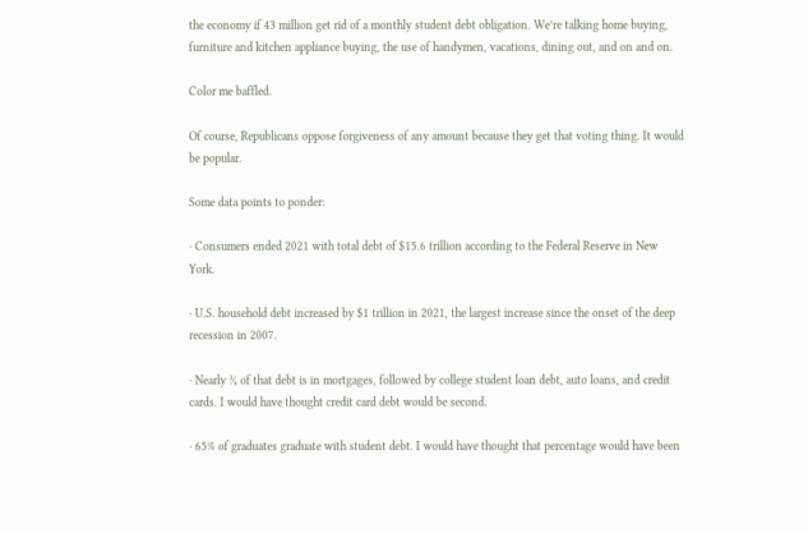the economy if 43 million get rid of a monthly student debt obligation. We’re talking home buying, furniture and kitchen appliance buying, the use of handymen, vacations, dining out, and on and on.

Color me baffled.

Of course, Republicans oppose forgiveness of any amount because they get that voting thing. It would be popular.

Some data points to ponder:

· Consumers ended 2021 with total debt of $15.6 trillion according to the Federal Reserve in New York.

· U.S. household debt increased by $1 trillion in 2021, the largest increase since the onset of the deep recession in 2007.

· Nearly ¾ of that debt is in mortgages, followed by college student loan debt, auto loans, and credit cards. I would have thought credit card debt would be second.

· 65% of graduates graduate with student debt. I would have thought that percentage would have been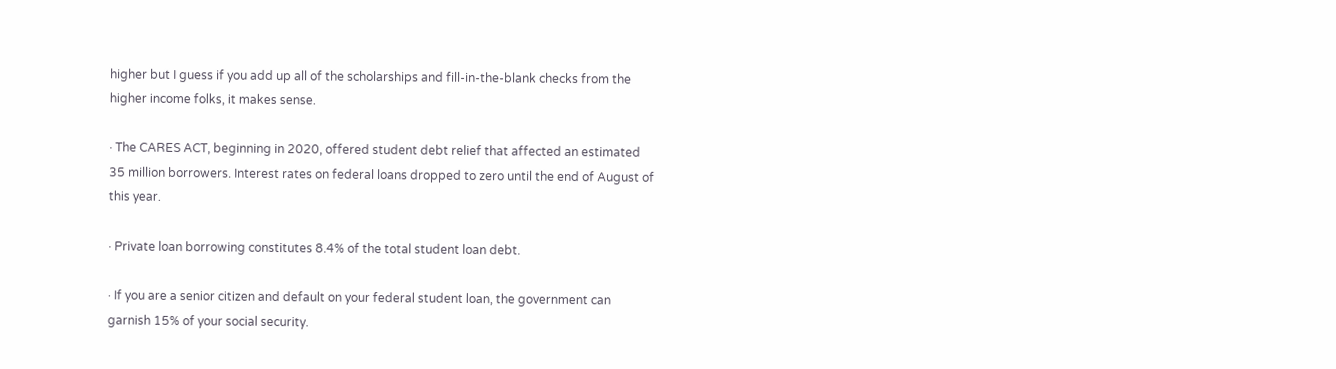higher but I guess if you add up all of the scholarships and fill-in-the-blank checks from the higher income folks, it makes sense.

· The CARES ACT, beginning in 2020, offered student debt relief that affected an estimated 35 million borrowers. Interest rates on federal loans dropped to zero until the end of August of this year.

· Private loan borrowing constitutes 8.4% of the total student loan debt.

· If you are a senior citizen and default on your federal student loan, the government can garnish 15% of your social security.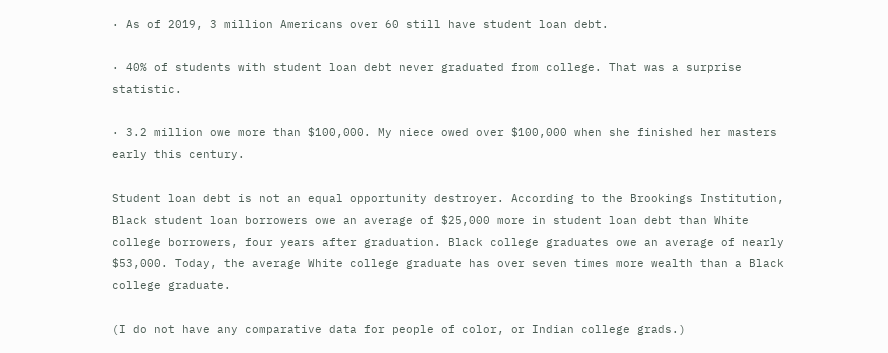· As of 2019, 3 million Americans over 60 still have student loan debt.

· 40% of students with student loan debt never graduated from college. That was a surprise statistic.

· 3.2 million owe more than $100,000. My niece owed over $100,000 when she finished her masters early this century.

Student loan debt is not an equal opportunity destroyer. According to the Brookings Institution, Black student loan borrowers owe an average of $25,000 more in student loan debt than White college borrowers, four years after graduation. Black college graduates owe an average of nearly $53,000. Today, the average White college graduate has over seven times more wealth than a Black college graduate.

(I do not have any comparative data for people of color, or Indian college grads.)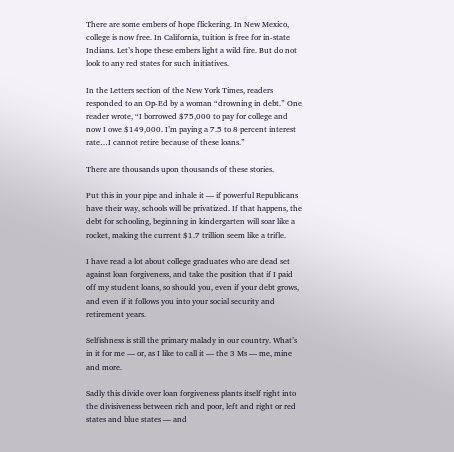There are some embers of hope flickering. In New Mexico, college is now free. In California, tuition is free for in-state Indians. Let’s hope these embers light a wild fire. But do not look to any red states for such initiatives.

In the Letters section of the New York Times, readers responded to an Op-Ed by a woman “drowning in debt.” One reader wrote, “I borrowed $75,000 to pay for college and now I owe $149,000. I’m paying a 7.5 to 8 percent interest rate…I cannot retire because of these loans.”

There are thousands upon thousands of these stories.

Put this in your pipe and inhale it — if powerful Republicans have their way, schools will be privatized. If that happens, the debt for schooling, beginning in kindergarten will soar like a rocket, making the current $1.7 trillion seem like a trifle.

I have read a lot about college graduates who are dead set against loan forgiveness, and take the position that if I paid off my student loans, so should you, even if your debt grows, and even if it follows you into your social security and retirement years.

Selfishness is still the primary malady in our country. What’s in it for me — or, as I like to call it — the 3 Ms — me, mine and more.

Sadly this divide over loan forgiveness plants itself right into the divisiveness between rich and poor, left and right or red states and blue states — and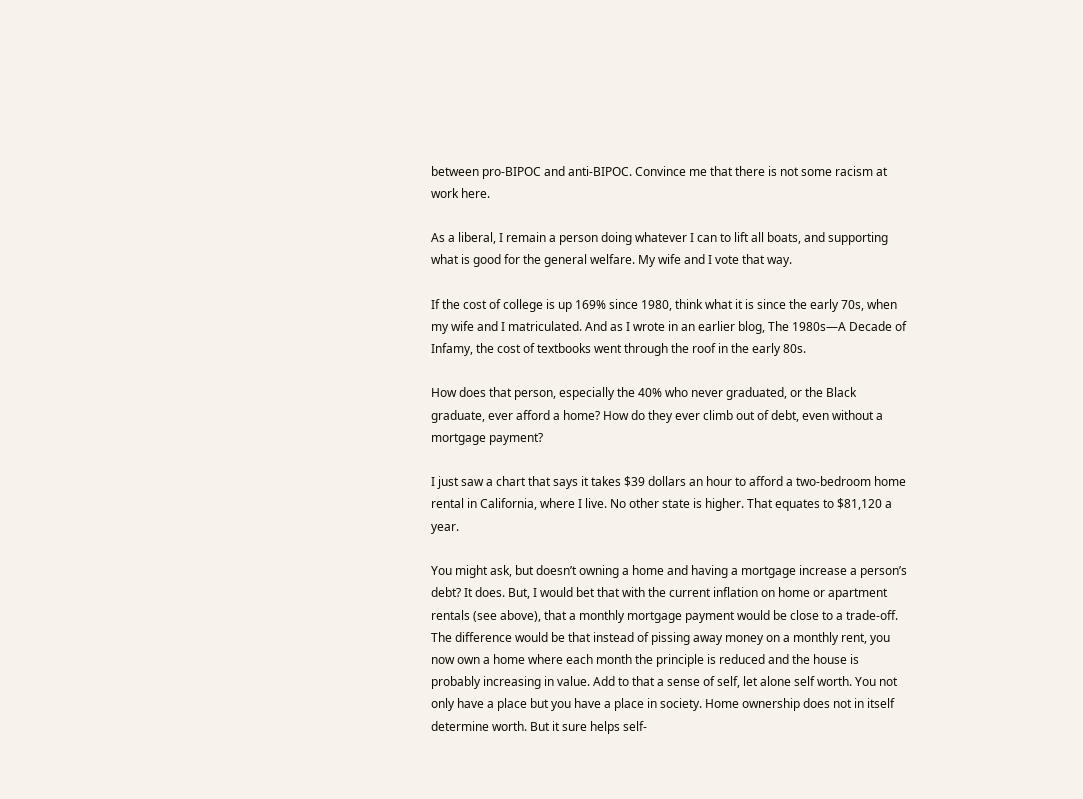between pro-BIPOC and anti-BIPOC. Convince me that there is not some racism at work here.

As a liberal, I remain a person doing whatever I can to lift all boats, and supporting what is good for the general welfare. My wife and I vote that way.

If the cost of college is up 169% since 1980, think what it is since the early 70s, when my wife and I matriculated. And as I wrote in an earlier blog, The 1980s—A Decade of Infamy, the cost of textbooks went through the roof in the early 80s.

How does that person, especially the 40% who never graduated, or the Black graduate, ever afford a home? How do they ever climb out of debt, even without a mortgage payment?

I just saw a chart that says it takes $39 dollars an hour to afford a two-bedroom home rental in California, where I live. No other state is higher. That equates to $81,120 a year.

You might ask, but doesn’t owning a home and having a mortgage increase a person’s debt? It does. But, I would bet that with the current inflation on home or apartment rentals (see above), that a monthly mortgage payment would be close to a trade-off. The difference would be that instead of pissing away money on a monthly rent, you now own a home where each month the principle is reduced and the house is probably increasing in value. Add to that a sense of self, let alone self worth. You not only have a place but you have a place in society. Home ownership does not in itself determine worth. But it sure helps self-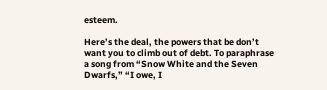esteem.

Here’s the deal, the powers that be don’t want you to climb out of debt. To paraphrase a song from “Snow White and the Seven Dwarfs,” “I owe, I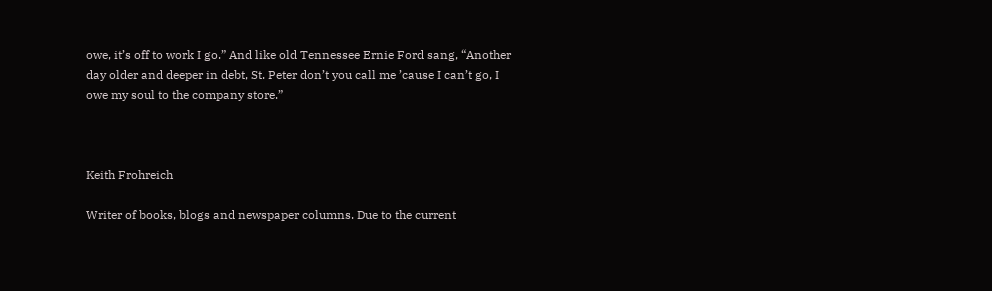owe, it’s off to work I go.” And like old Tennessee Ernie Ford sang, “Another day older and deeper in debt, St. Peter don’t you call me ’cause I can’t go, I owe my soul to the company store.”



Keith Frohreich

Writer of books, blogs and newspaper columns. Due to the current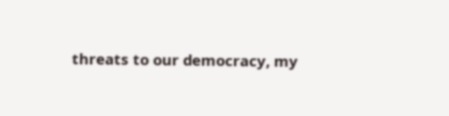threats to our democracy, my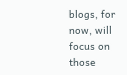blogs, for now, will focus on those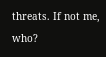threats. If not me, who?